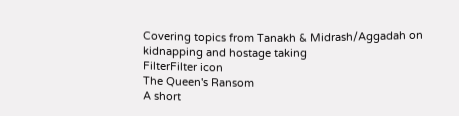Covering topics from Tanakh & Midrash/Aggadah on kidnapping and hostage taking
FilterFilter icon
The Queen's Ransom
A short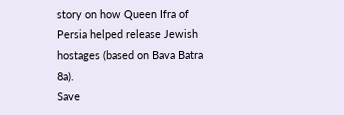story on how Queen Ifra of Persia helped release Jewish hostages (based on Bava Batra 8a).
Save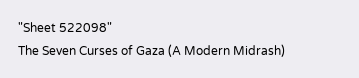"Sheet 522098"
The Seven Curses of Gaza (A Modern Midrash)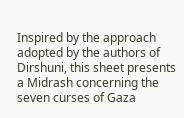Inspired by the approach adopted by the authors of Dirshuni, this sheet presents a Midrash concerning the seven curses of Gaza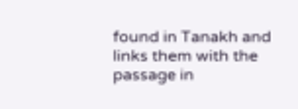found in Tanakh and links them with the passage in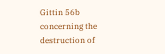Gittin 56b concerning the destruction of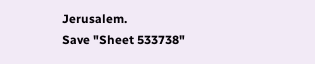Jerusalem.
Save "Sheet 533738"